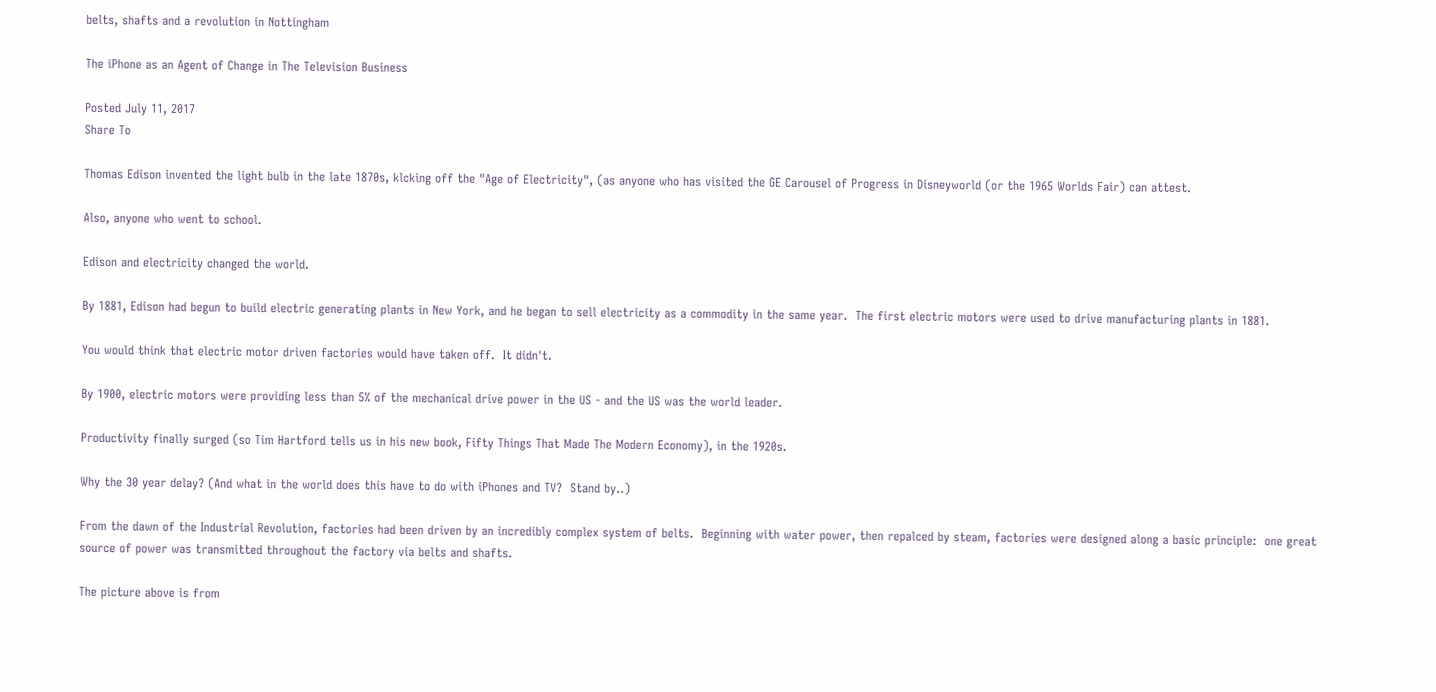belts, shafts and a revolution in Nottingham

The iPhone as an Agent of Change in The Television Business

Posted July 11, 2017
Share To

Thomas Edison invented the light bulb in the late 1870s, klcking off the "Age of Electricity", (as anyone who has visited the GE Carousel of Progress in Disneyworld (or the 1965 Worlds Fair) can attest.

Also, anyone who went to school.

Edison and electricity changed the world.

By 1881, Edison had begun to build electric generating plants in New York, and he began to sell electricity as a commodity in the same year.  The first electric motors were used to drive manufacturing plants in 1881.

You would think that electric motor driven factories would have taken off.  It didn't.

By 1900, electric motors were providing less than 5% of the mechanical drive power in the US - and the US was the world leader.

Productivity finally surged (so Tim Hartford tells us in his new book, Fifty Things That Made The Modern Economy), in the 1920s.

Why the 30 year delay? (And what in the world does this have to do with iPhones and TV?  Stand by..)

From the dawn of the Industrial Revolution, factories had been driven by an incredibly complex system of belts.  Beginning with water power, then repalced by steam, factories were designed along a basic principle:  one great source of power was transmitted throughout the factory via belts and shafts.

The picture above is from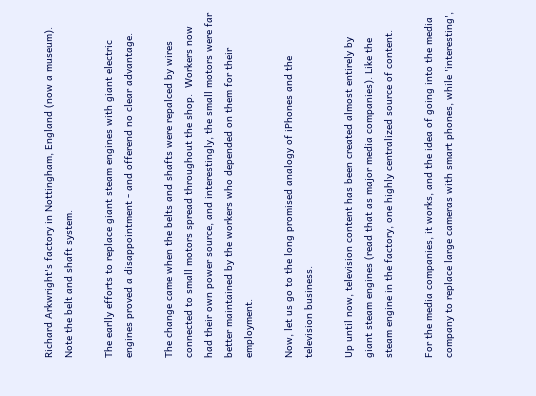Richard Arkwright's factory in Nottingham, England (now a museum).  Note the belt and shaft system.

The earlly efforts to replace giant steam engines with giant electric engines proved a disappointment - and offerend no clear advantage.

The change came when the belts and shafts were repalced by wires connected to small motors spread throughout the shop.  Workers now had their own power source, and interestingly, the small motors were far better maintained by the workers who depended on them for their employment.

Now, let us go to the long promised analogy of iPhones and the television business.

Up until now, television content has been created almost entirely by giant steam engines (read that as major media companies). Like the steam engine in the factory, one highly centralized source of content.

For the media companies, it works, and the idea of going into the media company to replace large cameras with smart phones, while 'interesting',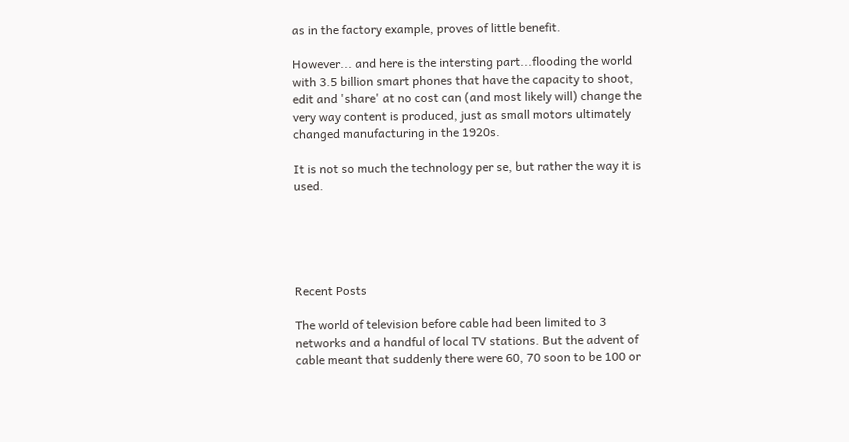as in the factory example, proves of little benefit.

However... and here is the intersting part...flooding the world with 3.5 billion smart phones that have the capacity to shoot, edit and 'share' at no cost can (and most likely will) change the very way content is produced, just as small motors ultimately changed manufacturing in the 1920s.

It is not so much the technology per se, but rather the way it is used.





Recent Posts

The world of television before cable had been limited to 3 networks and a handful of local TV stations. But the advent of cable meant that suddenly there were 60, 70 soon to be 100 or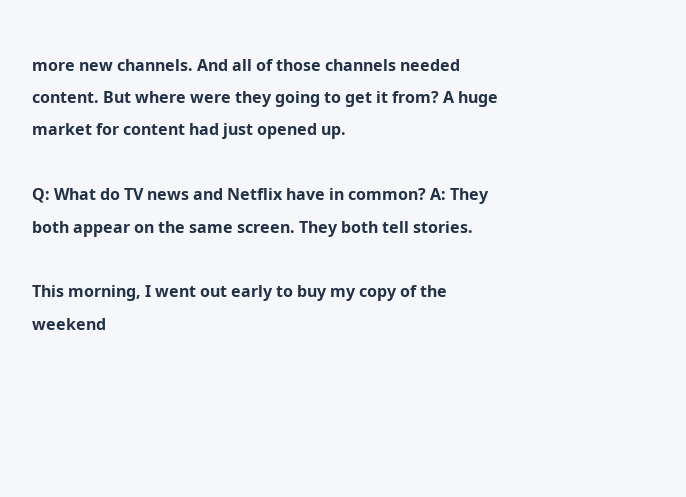more new channels. And all of those channels needed content. But where were they going to get it from? A huge market for content had just opened up.

Q: What do TV news and Netflix have in common? A: They both appear on the same screen. They both tell stories.

This morning, I went out early to buy my copy of the weekend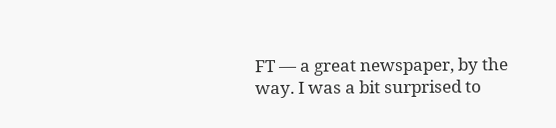FT — a great newspaper, by the way. I was a bit surprised to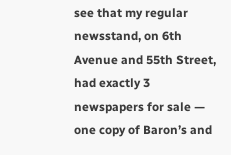see that my regular newsstand, on 6th Avenue and 55th Street, had exactly 3 newspapers for sale — one copy of Baron’s and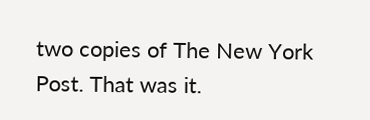two copies of The New York Post. That was it.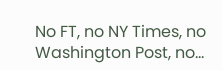No FT, no NY Times, no Washington Post, no…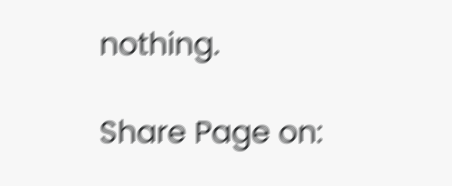nothing.

Share Page on: